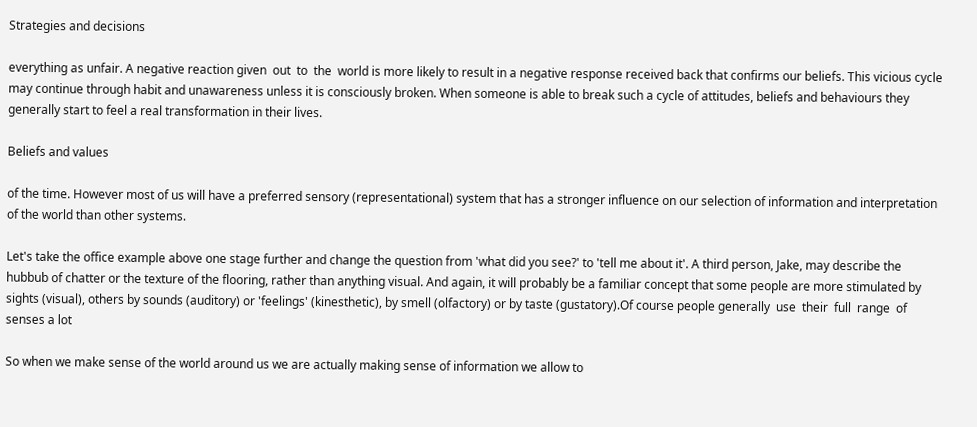Strategies and decisions

everything as unfair. A negative reaction given  out  to  the  world is more likely to result in a negative response received back that confirms our beliefs. This vicious cycle may continue through habit and unawareness unless it is consciously broken. When someone is able to break such a cycle of attitudes, beliefs and behaviours they generally start to feel a real transformation in their lives.

Beliefs and values

of the time. However most of us will have a preferred sensory (representational) system that has a stronger influence on our selection of information and interpretation of the world than other systems.

Let's take the office example above one stage further and change the question from 'what did you see?' to 'tell me about it'. A third person, Jake, may describe the hubbub of chatter or the texture of the flooring, rather than anything visual. And again, it will probably be a familiar concept that some people are more stimulated by sights (visual), others by sounds (auditory) or 'feelings' (kinesthetic), by smell (olfactory) or by taste (gustatory).Of course people generally  use  their  full  range  of senses a lot

So when we make sense of the world around us we are actually making sense of information we allow to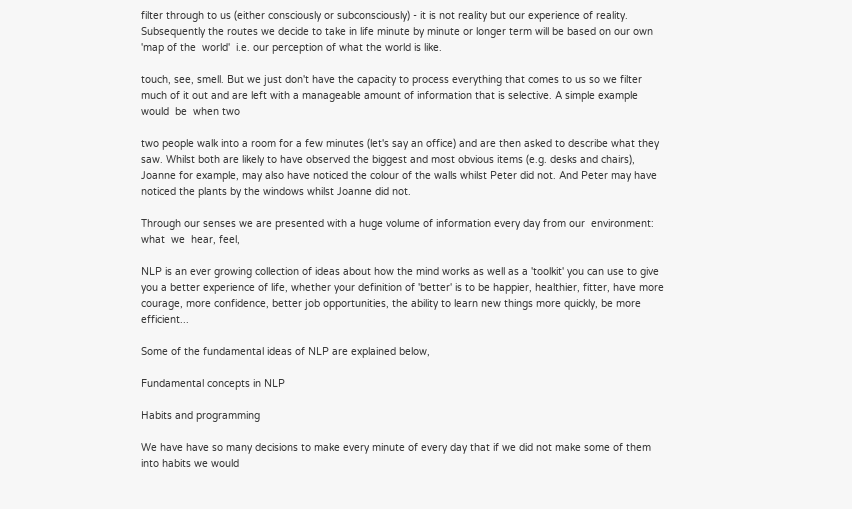filter through to us (either consciously or subconsciously) - it is not reality but our experience of reality. Subsequently the routes we decide to take in life minute by minute or longer term will be based on our own 'map of the  world'  i.e. our perception of what the world is like.

touch, see, smell. But we just don't have the capacity to process everything that comes to us so we filter much of it out and are left with a manageable amount of information that is selective. A simple example  would  be  when two

two people walk into a room for a few minutes (let's say an office) and are then asked to describe what they saw. Whilst both are likely to have observed the biggest and most obvious items (e.g. desks and chairs), Joanne for example, may also have noticed the colour of the walls whilst Peter did not. And Peter may have noticed the plants by the windows whilst Joanne did not.

Through our senses we are presented with a huge volume of information every day from our  environment:  what  we  hear, feel,

NLP is an ever growing collection of ideas about how the mind works as well as a 'toolkit' you can use to give you a better experience of life, whether your definition of 'better' is to be happier, healthier, fitter, have more courage, more confidence, better job opportunities, the ability to learn new things more quickly, be more efficient...

Some of the fundamental ideas of NLP are explained below,

Fundamental concepts in NLP

Habits and programming

We have have so many decisions to make every minute of every day that if we did not make some of them into habits we would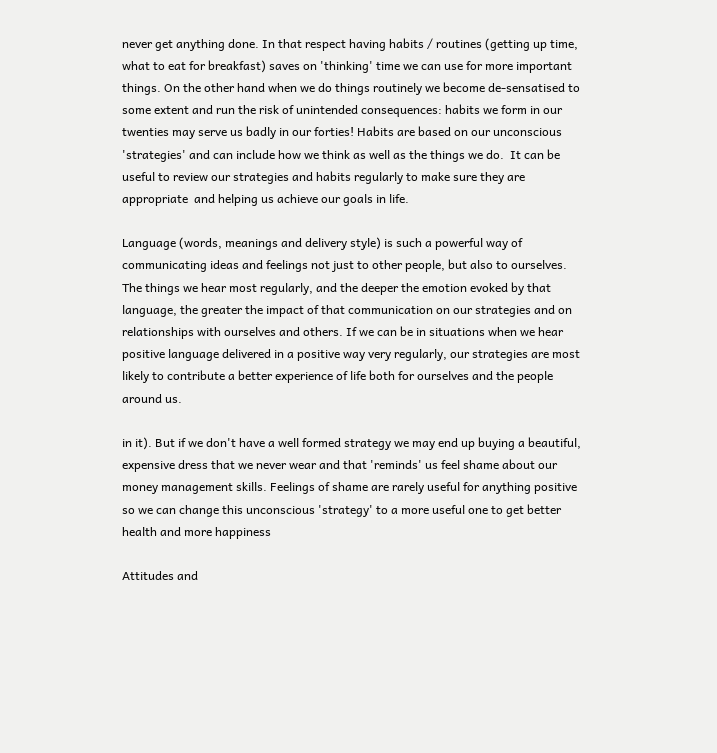never get anything done. In that respect having habits / routines (getting up time, what to eat for breakfast) saves on 'thinking' time we can use for more important things. On the other hand when we do things routinely we become de-sensatised to some extent and run the risk of unintended consequences: habits we form in our twenties may serve us badly in our forties! Habits are based on our unconscious 'strategies' and can include how we think as well as the things we do.  It can be useful to review our strategies and habits regularly to make sure they are appropriate  and helping us achieve our goals in life.

Language (words, meanings and delivery style) is such a powerful way of communicating ideas and feelings not just to other people, but also to ourselves. The things we hear most regularly, and the deeper the emotion evoked by that language, the greater the impact of that communication on our strategies and on relationships with ourselves and others. If we can be in situations when we hear positive language delivered in a positive way very regularly, our strategies are most likely to contribute a better experience of life both for ourselves and the people around us.

in it). But if we don't have a well formed strategy we may end up buying a beautiful, expensive dress that we never wear and that 'reminds' us feel shame about our money management skills. Feelings of shame are rarely useful for anything positive so we can change this unconscious 'strategy' to a more useful one to get better health and more happiness

Attitudes and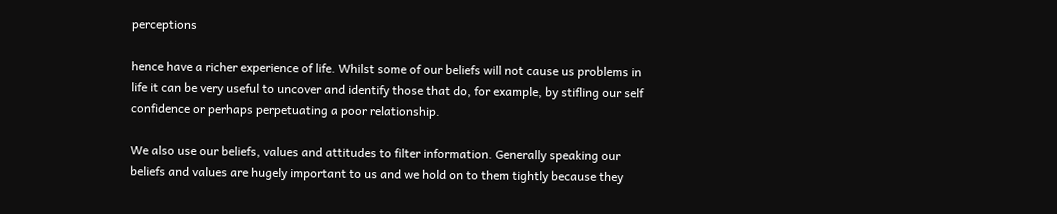perceptions

hence have a richer experience of life. Whilst some of our beliefs will not cause us problems in life it can be very useful to uncover and identify those that do, for example, by stifling our self confidence or perhaps perpetuating a poor relationship.

We also use our beliefs, values and attitudes to filter information. Generally speaking our beliefs and values are hugely important to us and we hold on to them tightly because they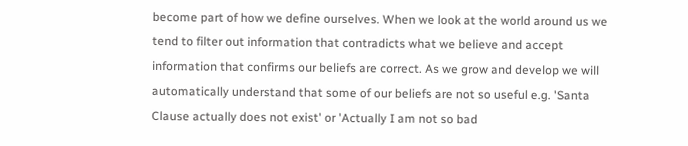become part of how we define ourselves. When we look at the world around us we tend to filter out information that contradicts what we believe and accept information that confirms our beliefs are correct. As we grow and develop we will automatically understand that some of our beliefs are not so useful e.g. 'Santa Clause actually does not exist' or 'Actually I am not so bad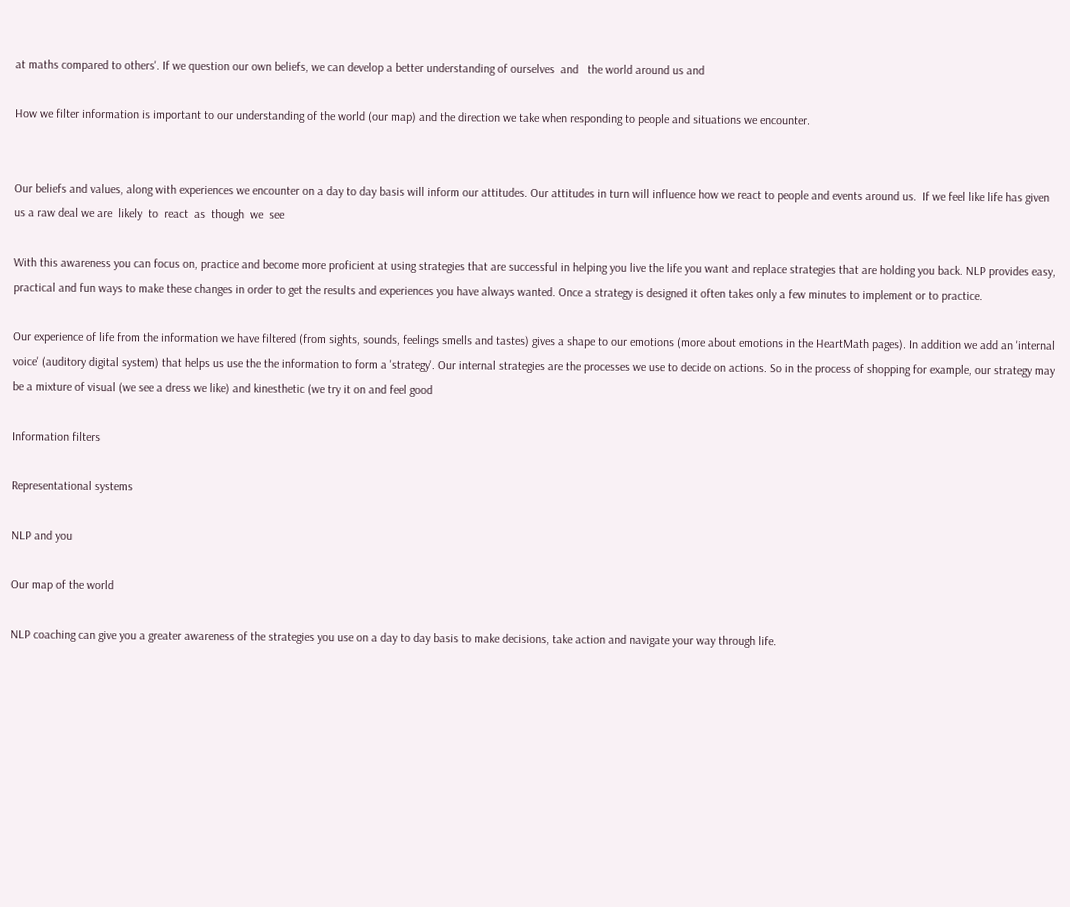at maths compared to others'. If we question our own beliefs, we can develop a better understanding of ourselves  and   the world around us and

How we filter information is important to our understanding of the world (our map) and the direction we take when responding to people and situations we encounter.


Our beliefs and values, along with experiences we encounter on a day to day basis will inform our attitudes. Our attitudes in turn will influence how we react to people and events around us.  If we feel like life has given us a raw deal we are  likely  to  react  as  though  we  see

With this awareness you can focus on, practice and become more proficient at using strategies that are successful in helping you live the life you want and replace strategies that are holding you back. NLP provides easy, practical and fun ways to make these changes in order to get the results and experiences you have always wanted. Once a strategy is designed it often takes only a few minutes to implement or to practice.

Our experience of life from the information we have filtered (from sights, sounds, feelings smells and tastes) gives a shape to our emotions (more about emotions in the HeartMath pages). In addition we add an 'internal voice' (auditory digital system) that helps us use the the information to form a 'strategy'. Our internal strategies are the processes we use to decide on actions. So in the process of shopping for example, our strategy may be a mixture of visual (we see a dress we like) and kinesthetic (we try it on and feel good

Information filters

Representational systems

NLP and you

Our map of the world

NLP coaching can give you a greater awareness of the strategies you use on a day to day basis to make decisions, take action and navigate your way through life.